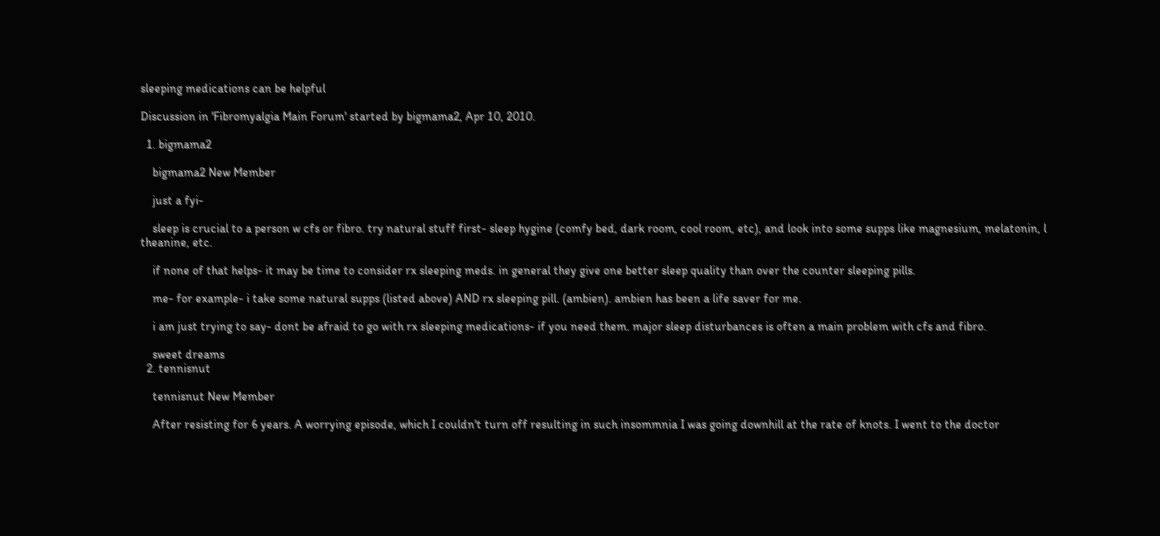sleeping medications can be helpful

Discussion in 'Fibromyalgia Main Forum' started by bigmama2, Apr 10, 2010.

  1. bigmama2

    bigmama2 New Member

    just a fyi-

    sleep is crucial to a person w cfs or fibro. try natural stuff first- sleep hygine (comfy bed, dark room, cool room, etc), and look into some supps like magnesium, melatonin, l theanine, etc.

    if none of that helps- it may be time to consider rx sleeping meds. in general they give one better sleep quality than over the counter sleeping pills.

    me- for example- i take some natural supps (listed above) AND rx sleeping pill. (ambien). ambien has been a life saver for me.

    i am just trying to say- dont be afraid to go with rx sleeping medications- if you need them. major sleep disturbances is often a main problem with cfs and fibro.

    sweet dreams
  2. tennisnut

    tennisnut New Member

    After resisting for 6 years. A worrying episode, which I couldn't turn off resulting in such insommnia I was going downhill at the rate of knots. I went to the doctor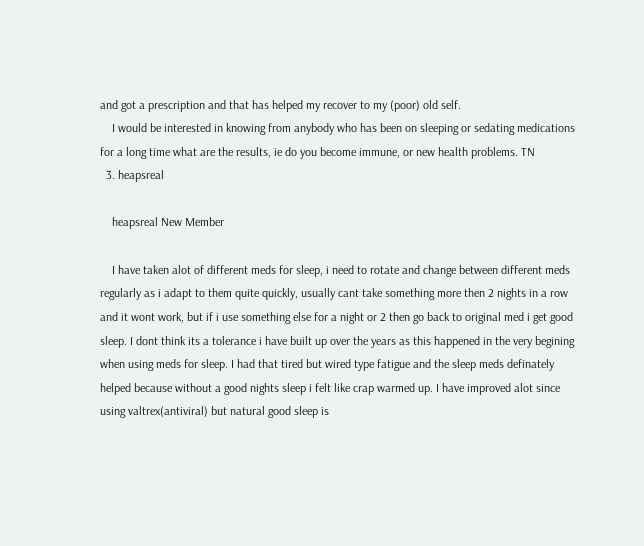and got a prescription and that has helped my recover to my (poor) old self.
    I would be interested in knowing from anybody who has been on sleeping or sedating medications for a long time what are the results, ie do you become immune, or new health problems. TN
  3. heapsreal

    heapsreal New Member

    I have taken alot of different meds for sleep, i need to rotate and change between different meds regularly as i adapt to them quite quickly, usually cant take something more then 2 nights in a row and it wont work, but if i use something else for a night or 2 then go back to original med i get good sleep. I dont think its a tolerance i have built up over the years as this happened in the very begining when using meds for sleep. I had that tired but wired type fatigue and the sleep meds definately helped because without a good nights sleep i felt like crap warmed up. I have improved alot since using valtrex(antiviral) but natural good sleep is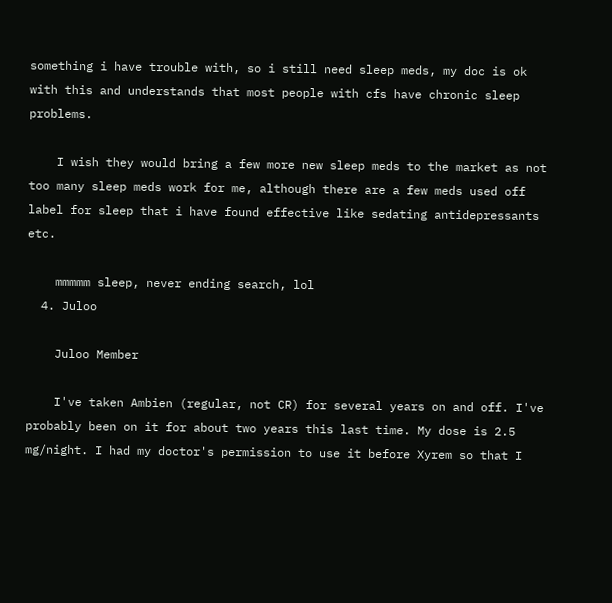something i have trouble with, so i still need sleep meds, my doc is ok with this and understands that most people with cfs have chronic sleep problems.

    I wish they would bring a few more new sleep meds to the market as not too many sleep meds work for me, although there are a few meds used off label for sleep that i have found effective like sedating antidepressants etc.

    mmmmm sleep, never ending search, lol
  4. Juloo

    Juloo Member

    I've taken Ambien (regular, not CR) for several years on and off. I've probably been on it for about two years this last time. My dose is 2.5 mg/night. I had my doctor's permission to use it before Xyrem so that I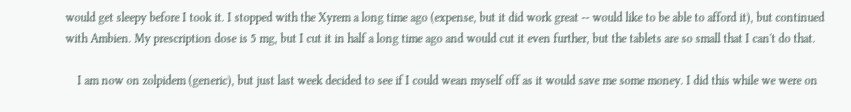would get sleepy before I took it. I stopped with the Xyrem a long time ago (expense, but it did work great -- would like to be able to afford it), but continued with Ambien. My prescription dose is 5 mg, but I cut it in half a long time ago and would cut it even further, but the tablets are so small that I can't do that.

    I am now on zolpidem (generic), but just last week decided to see if I could wean myself off as it would save me some money. I did this while we were on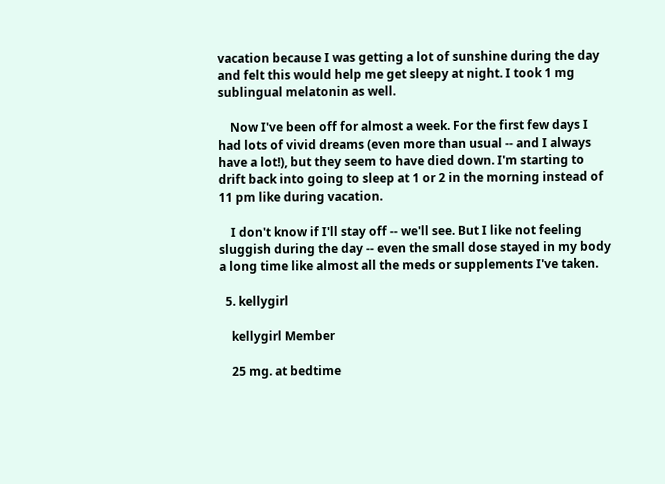vacation because I was getting a lot of sunshine during the day and felt this would help me get sleepy at night. I took 1 mg sublingual melatonin as well.

    Now I've been off for almost a week. For the first few days I had lots of vivid dreams (even more than usual -- and I always have a lot!), but they seem to have died down. I'm starting to drift back into going to sleep at 1 or 2 in the morning instead of 11 pm like during vacation.

    I don't know if I'll stay off -- we'll see. But I like not feeling sluggish during the day -- even the small dose stayed in my body a long time like almost all the meds or supplements I've taken.

  5. kellygirl

    kellygirl Member

    25 mg. at bedtime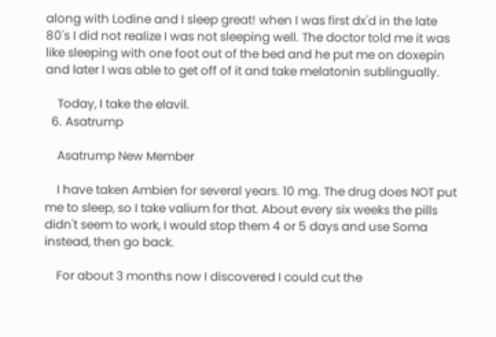along with Lodine and I sleep great! when I was first dx'd in the late 80's I did not realize I was not sleeping well. The doctor told me it was like sleeping with one foot out of the bed and he put me on doxepin and later I was able to get off of it and take melatonin sublingually.

    Today, I take the elavil.
  6. Asatrump

    Asatrump New Member

    I have taken Ambien for several years. 10 mg. The drug does NOT put me to sleep, so I take valium for that. About every six weeks the pills didn't seem to work, I would stop them 4 or 5 days and use Soma instead, then go back.

    For about 3 months now I discovered I could cut the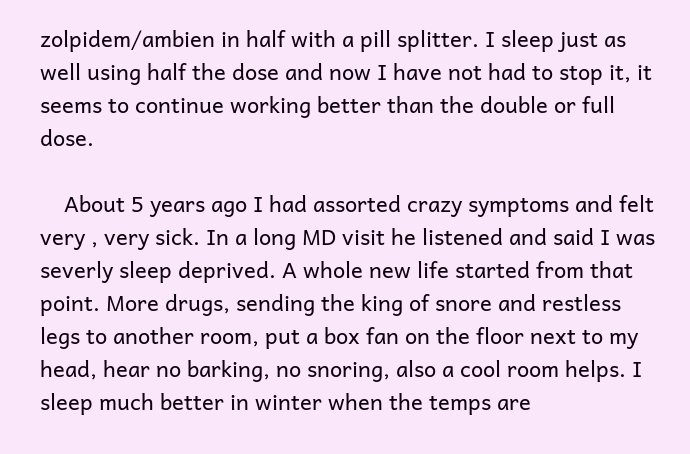zolpidem/ambien in half with a pill splitter. I sleep just as well using half the dose and now I have not had to stop it, it seems to continue working better than the double or full dose.

    About 5 years ago I had assorted crazy symptoms and felt very , very sick. In a long MD visit he listened and said I was severly sleep deprived. A whole new life started from that point. More drugs, sending the king of snore and restless legs to another room, put a box fan on the floor next to my head, hear no barking, no snoring, also a cool room helps. I sleep much better in winter when the temps are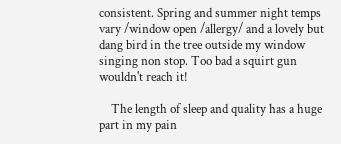consistent. Spring and summer night temps vary /window open /allergy/ and a lovely but dang bird in the tree outside my window singing non stop. Too bad a squirt gun wouldn't reach it!

    The length of sleep and quality has a huge part in my pain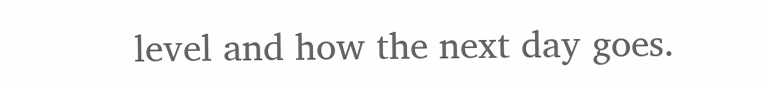level and how the next day goes.